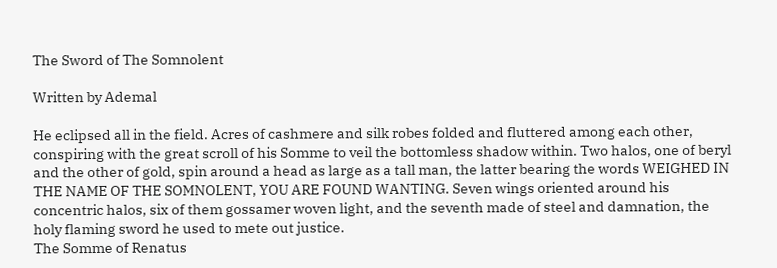The Sword of The Somnolent

Written by Ademal

He eclipsed all in the field. Acres of cashmere and silk robes folded and fluttered among each other, conspiring with the great scroll of his Somme to veil the bottomless shadow within. Two halos, one of beryl and the other of gold, spin around a head as large as a tall man, the latter bearing the words WEIGHED IN THE NAME OF THE SOMNOLENT, YOU ARE FOUND WANTING. Seven wings oriented around his concentric halos, six of them gossamer woven light, and the seventh made of steel and damnation, the holy flaming sword he used to mete out justice.
The Somme of Renatus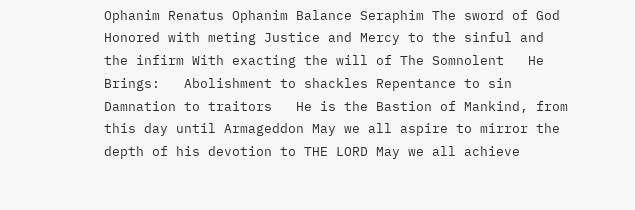Ophanim Renatus Ophanim Balance Seraphim The sword of God   Honored with meting Justice and Mercy to the sinful and the infirm With exacting the will of The Somnolent   He Brings:   Abolishment to shackles Repentance to sin Damnation to traitors   He is the Bastion of Mankind, from this day until Armageddon May we all aspire to mirror the depth of his devotion to THE LORD May we all achieve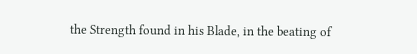the Strength found in his Blade, in the beating of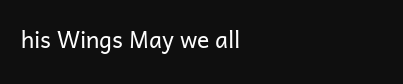his Wings May we all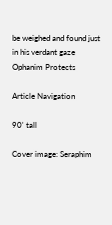be weighed and found just in his verdant gaze   Ophanim Protects

Article Navigation

90' tall

Cover image: Seraphim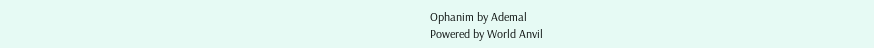Ophanim by Ademal
Powered by World Anvil